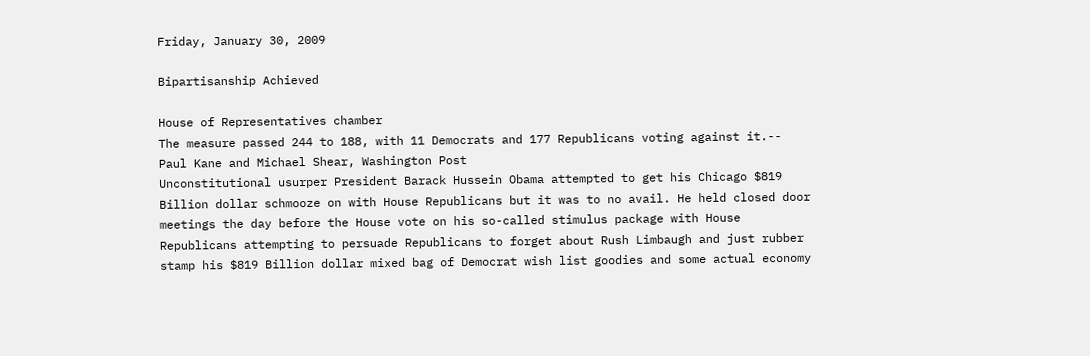Friday, January 30, 2009

Bipartisanship Achieved

House of Representatives chamber
The measure passed 244 to 188, with 11 Democrats and 177 Republicans voting against it.-- Paul Kane and Michael Shear, Washington Post
Unconstitutional usurper President Barack Hussein Obama attempted to get his Chicago $819 Billion dollar schmooze on with House Republicans but it was to no avail. He held closed door meetings the day before the House vote on his so-called stimulus package with House Republicans attempting to persuade Republicans to forget about Rush Limbaugh and just rubber stamp his $819 Billion dollar mixed bag of Democrat wish list goodies and some actual economy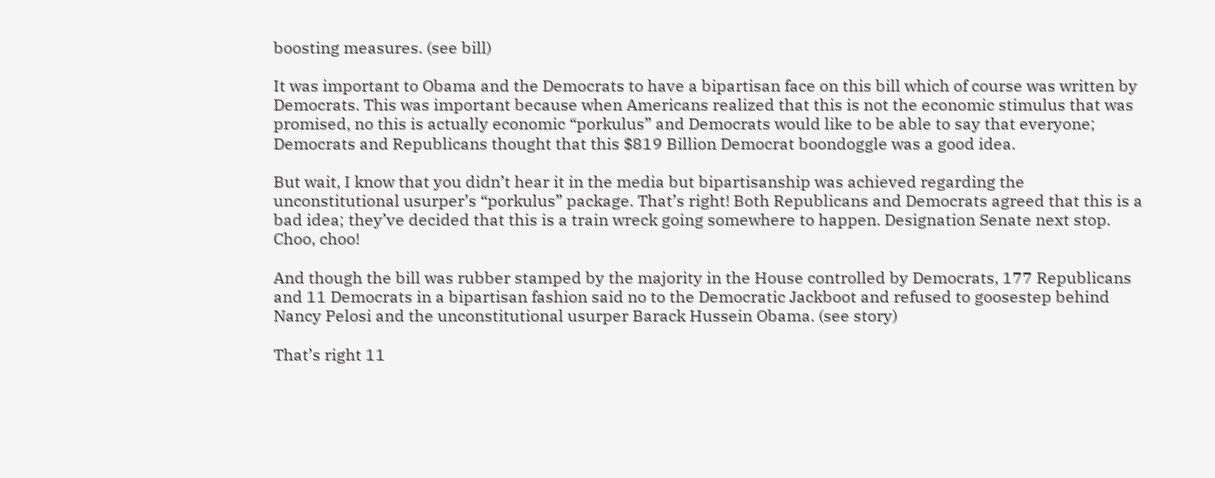boosting measures. (see bill)

It was important to Obama and the Democrats to have a bipartisan face on this bill which of course was written by Democrats. This was important because when Americans realized that this is not the economic stimulus that was promised, no this is actually economic “porkulus” and Democrats would like to be able to say that everyone; Democrats and Republicans thought that this $819 Billion Democrat boondoggle was a good idea.

But wait, I know that you didn’t hear it in the media but bipartisanship was achieved regarding the unconstitutional usurper’s “porkulus” package. That’s right! Both Republicans and Democrats agreed that this is a bad idea; they’ve decided that this is a train wreck going somewhere to happen. Designation Senate next stop. Choo, choo!

And though the bill was rubber stamped by the majority in the House controlled by Democrats, 177 Republicans and 11 Democrats in a bipartisan fashion said no to the Democratic Jackboot and refused to goosestep behind Nancy Pelosi and the unconstitutional usurper Barack Hussein Obama. (see story)

That’s right 11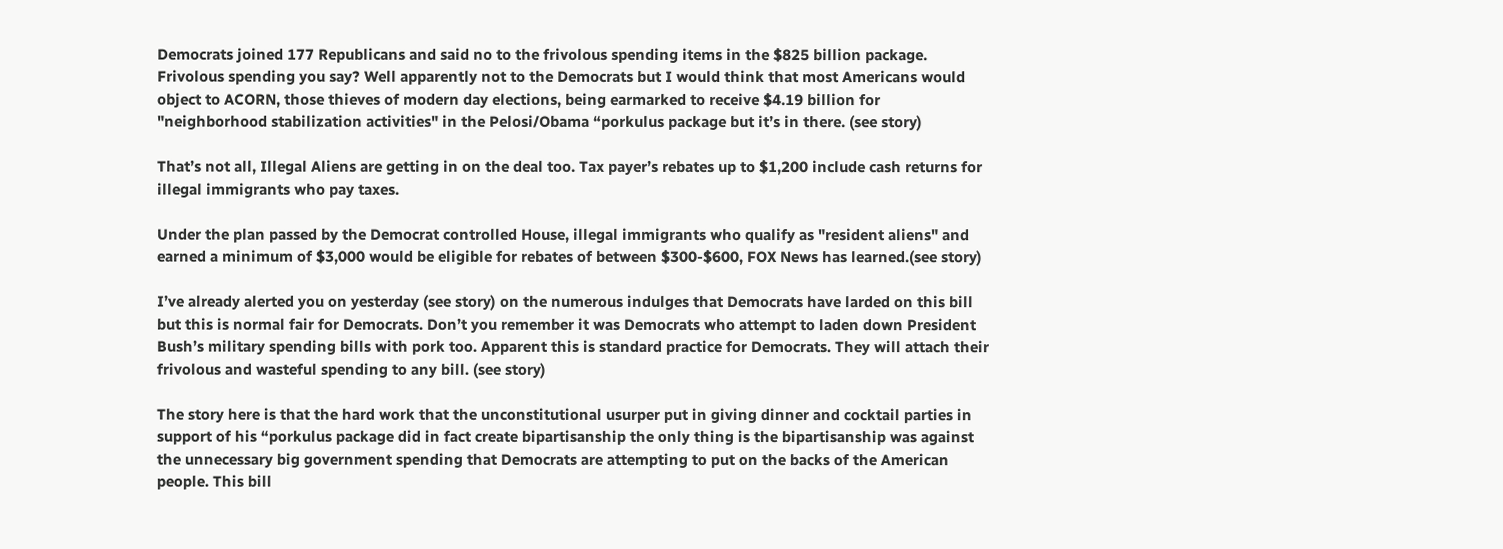Democrats joined 177 Republicans and said no to the frivolous spending items in the $825 billion package. Frivolous spending you say? Well apparently not to the Democrats but I would think that most Americans would object to ACORN, those thieves of modern day elections, being earmarked to receive $4.19 billion for "neighborhood stabilization activities" in the Pelosi/Obama “porkulus package but it’s in there. (see story)

That’s not all, Illegal Aliens are getting in on the deal too. Tax payer’s rebates up to $1,200 include cash returns for illegal immigrants who pay taxes.

Under the plan passed by the Democrat controlled House, illegal immigrants who qualify as "resident aliens" and earned a minimum of $3,000 would be eligible for rebates of between $300-$600, FOX News has learned.(see story)

I’ve already alerted you on yesterday (see story) on the numerous indulges that Democrats have larded on this bill but this is normal fair for Democrats. Don’t you remember it was Democrats who attempt to laden down President Bush’s military spending bills with pork too. Apparent this is standard practice for Democrats. They will attach their frivolous and wasteful spending to any bill. (see story)

The story here is that the hard work that the unconstitutional usurper put in giving dinner and cocktail parties in support of his “porkulus package did in fact create bipartisanship the only thing is the bipartisanship was against the unnecessary big government spending that Democrats are attempting to put on the backs of the American people. This bill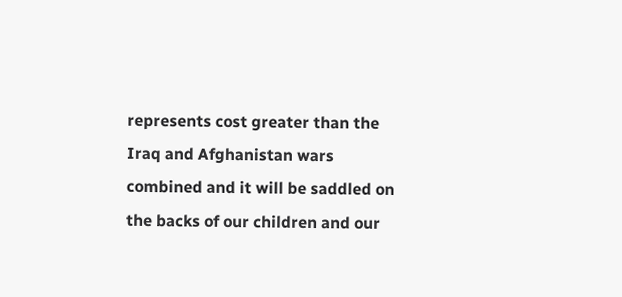represents cost greater than the Iraq and Afghanistan wars combined and it will be saddled on the backs of our children and our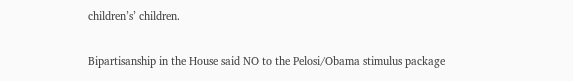children’s’ children.

Bipartisanship in the House said NO to the Pelosi/Obama stimulus package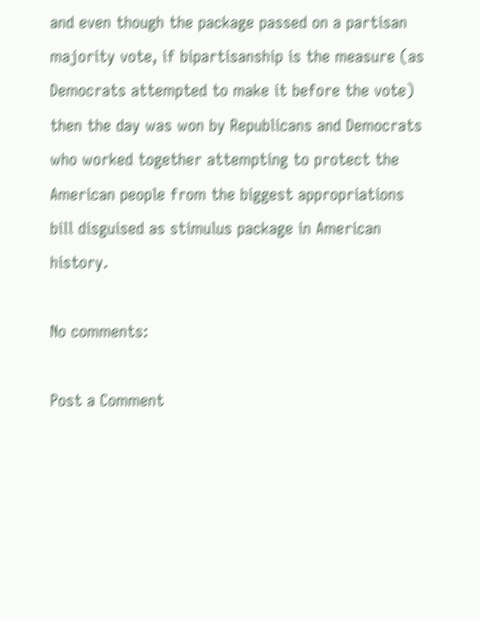and even though the package passed on a partisan majority vote, if bipartisanship is the measure (as Democrats attempted to make it before the vote) then the day was won by Republicans and Democrats who worked together attempting to protect the American people from the biggest appropriations bill disguised as stimulus package in American history.

No comments:

Post a Comment